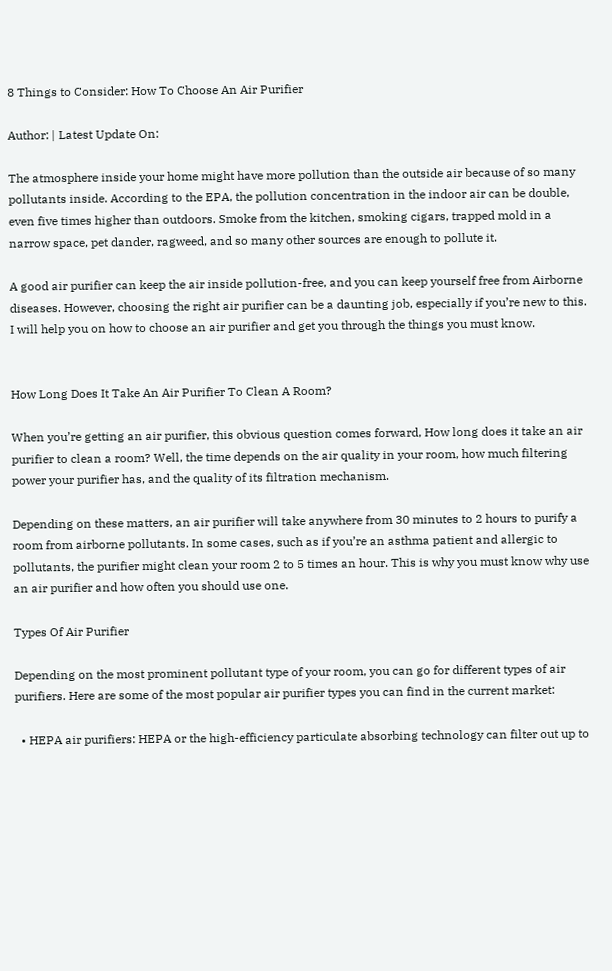8 Things to Consider: How To Choose An Air Purifier

Author: | Latest Update On:

The atmosphere inside your home might have more pollution than the outside air because of so many pollutants inside. According to the EPA, the pollution concentration in the indoor air can be double, even five times higher than outdoors. Smoke from the kitchen, smoking cigars, trapped mold in a narrow space, pet dander, ragweed, and so many other sources are enough to pollute it.

A good air purifier can keep the air inside pollution-free, and you can keep yourself free from Airborne diseases. However, choosing the right air purifier can be a daunting job, especially if you’re new to this. I will help you on how to choose an air purifier and get you through the things you must know.


How Long Does It Take An Air Purifier To Clean A Room?

When you’re getting an air purifier, this obvious question comes forward, How long does it take an air purifier to clean a room? Well, the time depends on the air quality in your room, how much filtering power your purifier has, and the quality of its filtration mechanism.

Depending on these matters, an air purifier will take anywhere from 30 minutes to 2 hours to purify a room from airborne pollutants. In some cases, such as if you’re an asthma patient and allergic to pollutants, the purifier might clean your room 2 to 5 times an hour. This is why you must know why use an air purifier and how often you should use one.

Types Of Air Purifier

Depending on the most prominent pollutant type of your room, you can go for different types of air purifiers. Here are some of the most popular air purifier types you can find in the current market:

  • HEPA air purifiers: HEPA or the high-efficiency particulate absorbing technology can filter out up to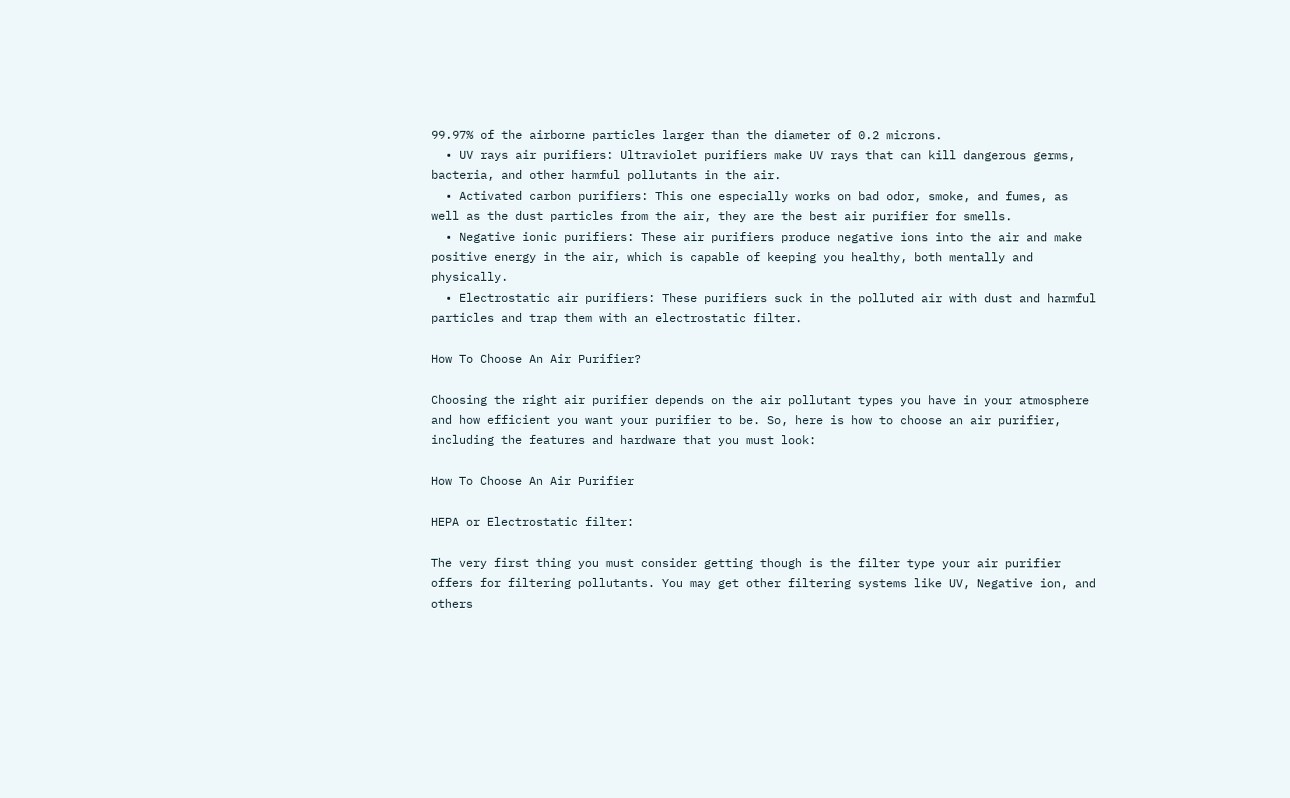99.97% of the airborne particles larger than the diameter of 0.2 microns.
  • UV rays air purifiers: Ultraviolet purifiers make UV rays that can kill dangerous germs, bacteria, and other harmful pollutants in the air.
  • Activated carbon purifiers: This one especially works on bad odor, smoke, and fumes, as well as the dust particles from the air, they are the best air purifier for smells.
  • Negative ionic purifiers: These air purifiers produce negative ions into the air and make positive energy in the air, which is capable of keeping you healthy, both mentally and physically.
  • Electrostatic air purifiers: These purifiers suck in the polluted air with dust and harmful particles and trap them with an electrostatic filter.

How To Choose An Air Purifier?

Choosing the right air purifier depends on the air pollutant types you have in your atmosphere and how efficient you want your purifier to be. So, here is how to choose an air purifier, including the features and hardware that you must look:

How To Choose An Air Purifier

HEPA or Electrostatic filter:

The very first thing you must consider getting though is the filter type your air purifier offers for filtering pollutants. You may get other filtering systems like UV, Negative ion, and others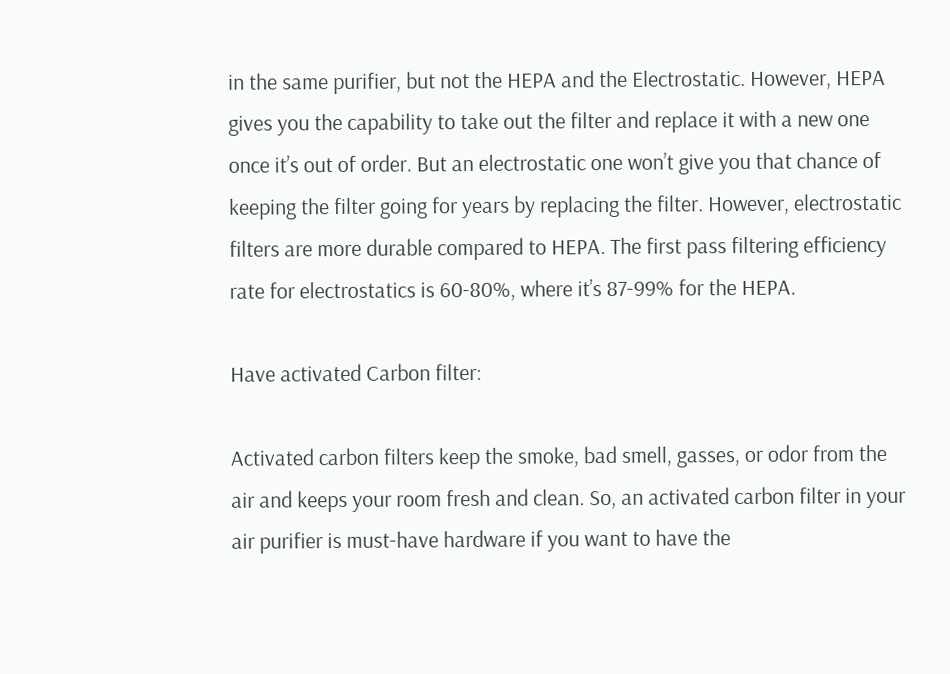in the same purifier, but not the HEPA and the Electrostatic. However, HEPA gives you the capability to take out the filter and replace it with a new one once it’s out of order. But an electrostatic one won’t give you that chance of keeping the filter going for years by replacing the filter. However, electrostatic filters are more durable compared to HEPA. The first pass filtering efficiency rate for electrostatics is 60-80%, where it’s 87-99% for the HEPA.

Have activated Carbon filter:

Activated carbon filters keep the smoke, bad smell, gasses, or odor from the air and keeps your room fresh and clean. So, an activated carbon filter in your air purifier is must-have hardware if you want to have the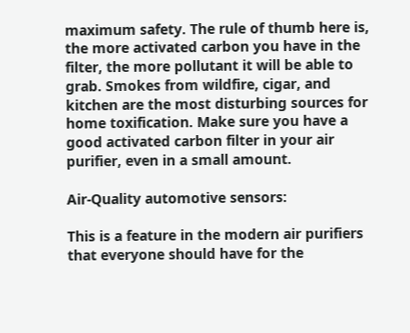maximum safety. The rule of thumb here is, the more activated carbon you have in the filter, the more pollutant it will be able to grab. Smokes from wildfire, cigar, and kitchen are the most disturbing sources for home toxification. Make sure you have a good activated carbon filter in your air purifier, even in a small amount.

Air-Quality automotive sensors:

This is a feature in the modern air purifiers that everyone should have for the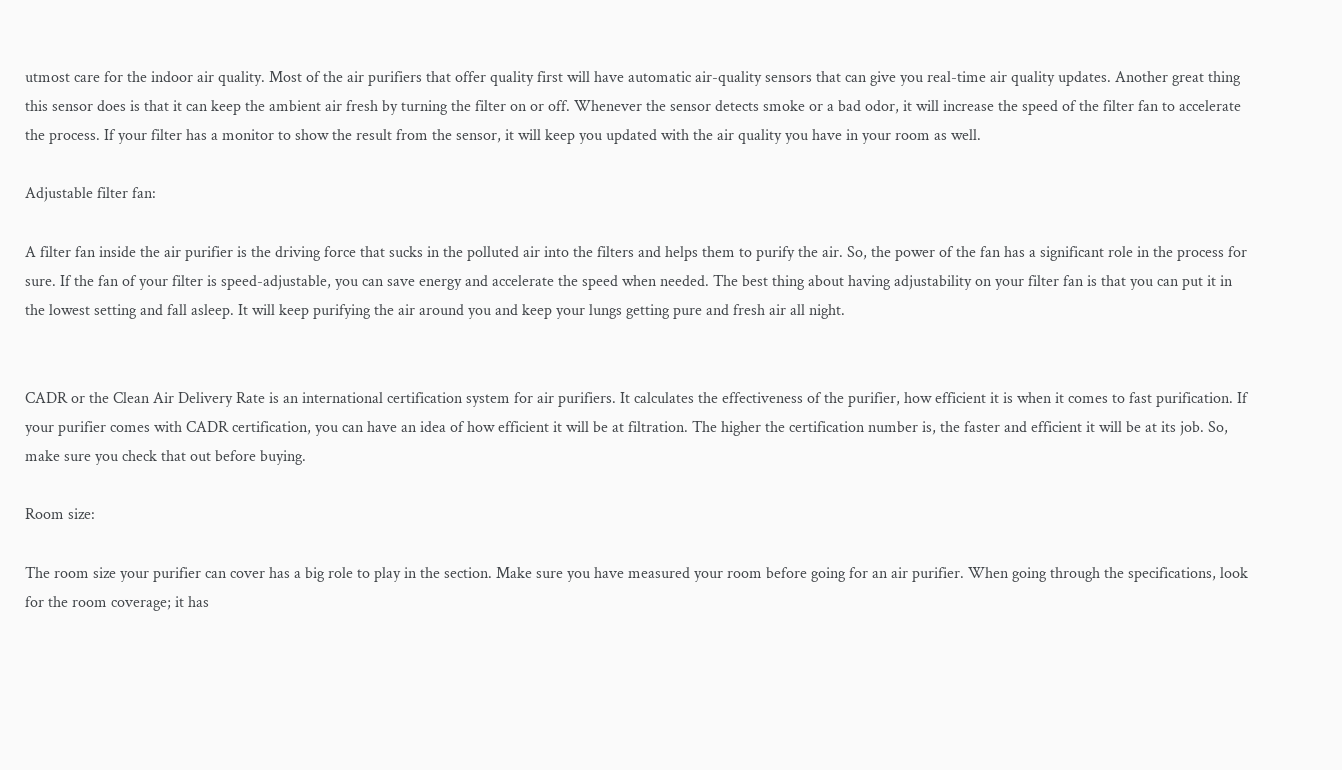utmost care for the indoor air quality. Most of the air purifiers that offer quality first will have automatic air-quality sensors that can give you real-time air quality updates. Another great thing this sensor does is that it can keep the ambient air fresh by turning the filter on or off. Whenever the sensor detects smoke or a bad odor, it will increase the speed of the filter fan to accelerate the process. If your filter has a monitor to show the result from the sensor, it will keep you updated with the air quality you have in your room as well.

Adjustable filter fan:

A filter fan inside the air purifier is the driving force that sucks in the polluted air into the filters and helps them to purify the air. So, the power of the fan has a significant role in the process for sure. If the fan of your filter is speed-adjustable, you can save energy and accelerate the speed when needed. The best thing about having adjustability on your filter fan is that you can put it in the lowest setting and fall asleep. It will keep purifying the air around you and keep your lungs getting pure and fresh air all night.


CADR or the Clean Air Delivery Rate is an international certification system for air purifiers. It calculates the effectiveness of the purifier, how efficient it is when it comes to fast purification. If your purifier comes with CADR certification, you can have an idea of how efficient it will be at filtration. The higher the certification number is, the faster and efficient it will be at its job. So, make sure you check that out before buying.

Room size:

The room size your purifier can cover has a big role to play in the section. Make sure you have measured your room before going for an air purifier. When going through the specifications, look for the room coverage; it has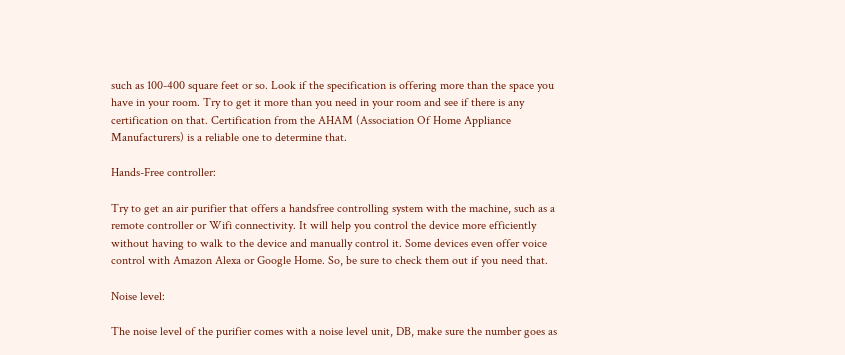such as 100-400 square feet or so. Look if the specification is offering more than the space you have in your room. Try to get it more than you need in your room and see if there is any certification on that. Certification from the AHAM (Association Of Home Appliance Manufacturers) is a reliable one to determine that.

Hands-Free controller:

Try to get an air purifier that offers a handsfree controlling system with the machine, such as a remote controller or Wifi connectivity. It will help you control the device more efficiently without having to walk to the device and manually control it. Some devices even offer voice control with Amazon Alexa or Google Home. So, be sure to check them out if you need that.

Noise level:

The noise level of the purifier comes with a noise level unit, DB, make sure the number goes as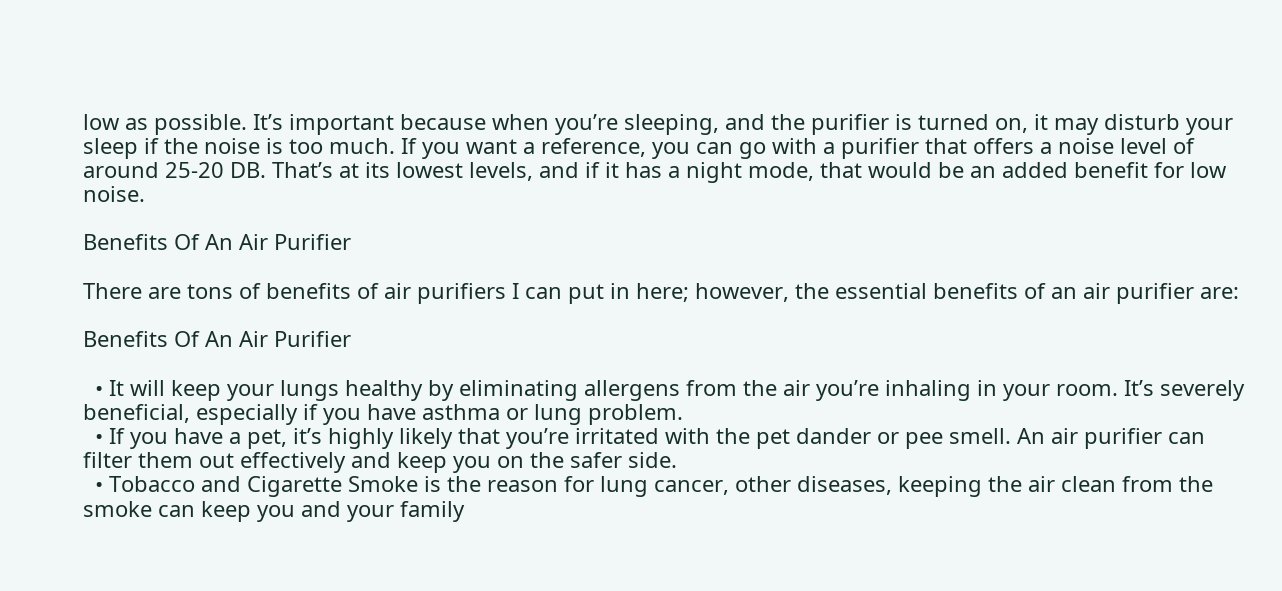low as possible. It’s important because when you’re sleeping, and the purifier is turned on, it may disturb your sleep if the noise is too much. If you want a reference, you can go with a purifier that offers a noise level of around 25-20 DB. That’s at its lowest levels, and if it has a night mode, that would be an added benefit for low noise.

Benefits Of An Air Purifier

There are tons of benefits of air purifiers I can put in here; however, the essential benefits of an air purifier are:

Benefits Of An Air Purifier

  • It will keep your lungs healthy by eliminating allergens from the air you’re inhaling in your room. It’s severely beneficial, especially if you have asthma or lung problem.
  • If you have a pet, it’s highly likely that you’re irritated with the pet dander or pee smell. An air purifier can filter them out effectively and keep you on the safer side.
  • Tobacco and Cigarette Smoke is the reason for lung cancer, other diseases, keeping the air clean from the smoke can keep you and your family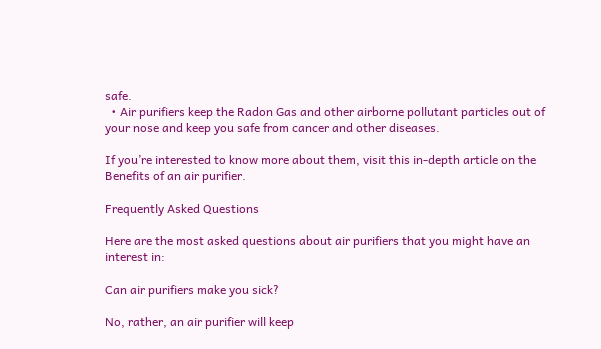safe.
  • Air purifiers keep the Radon Gas and other airborne pollutant particles out of your nose and keep you safe from cancer and other diseases.

If you’re interested to know more about them, visit this in-depth article on the Benefits of an air purifier.

Frequently Asked Questions

Here are the most asked questions about air purifiers that you might have an interest in:

Can air purifiers make you sick?

No, rather, an air purifier will keep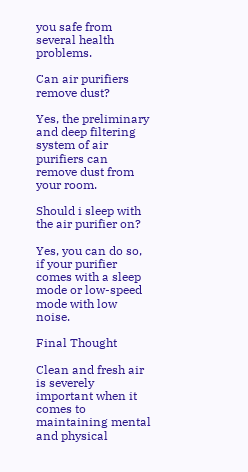you safe from several health problems.

Can air purifiers remove dust?

Yes, the preliminary and deep filtering system of air purifiers can remove dust from your room.

Should i sleep with the air purifier on?

Yes, you can do so, if your purifier comes with a sleep mode or low-speed mode with low noise.

Final Thought

Clean and fresh air is severely important when it comes to maintaining mental and physical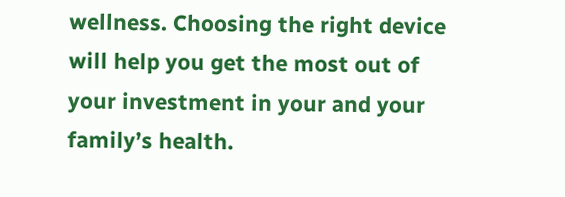wellness. Choosing the right device will help you get the most out of your investment in your and your family’s health.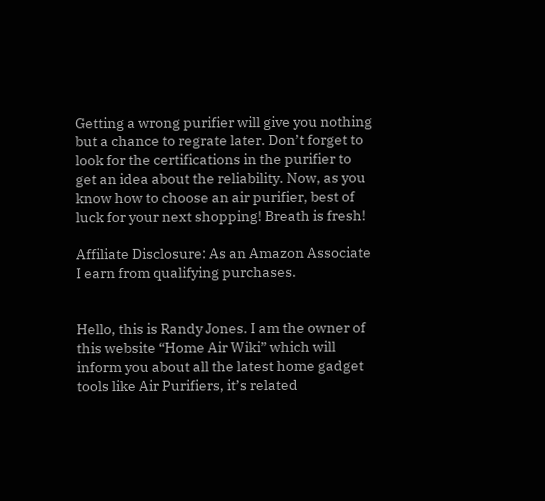Getting a wrong purifier will give you nothing but a chance to regrate later. Don’t forget to look for the certifications in the purifier to get an idea about the reliability. Now, as you know how to choose an air purifier, best of luck for your next shopping! Breath is fresh!

Affiliate Disclosure: As an Amazon Associate I earn from qualifying purchases.


Hello, this is Randy Jones. I am the owner of this website “Home Air Wiki” which will inform you about all the latest home gadget tools like Air Purifiers, it’s related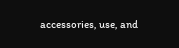accessories, use, and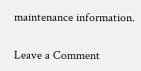maintenance information.

Leave a Comment